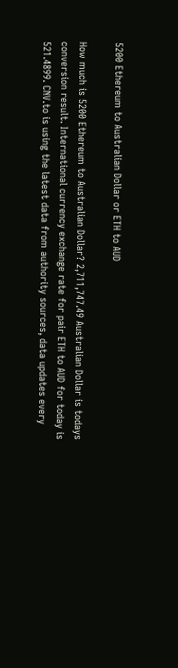5200 Ethereum to Australian Dollar or ETH to AUD

How much is 5200 Ethereum to Australian Dollar? 2,711,747.49 Australian Dollar is todays conversion result. International currency exchange rate for pair ETH to AUD for today is 521.4899. CNV.to is using the latest data from authority sources, data updates every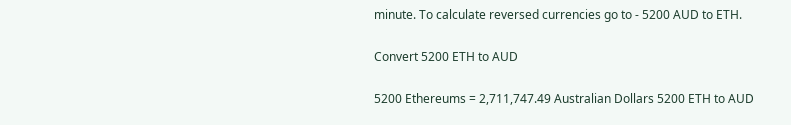minute. To calculate reversed currencies go to - 5200 AUD to ETH.

Convert 5200 ETH to AUD

5200 Ethereums = 2,711,747.49 Australian Dollars 5200 ETH to AUD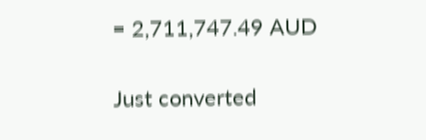= 2,711,747.49 AUD

Just converted